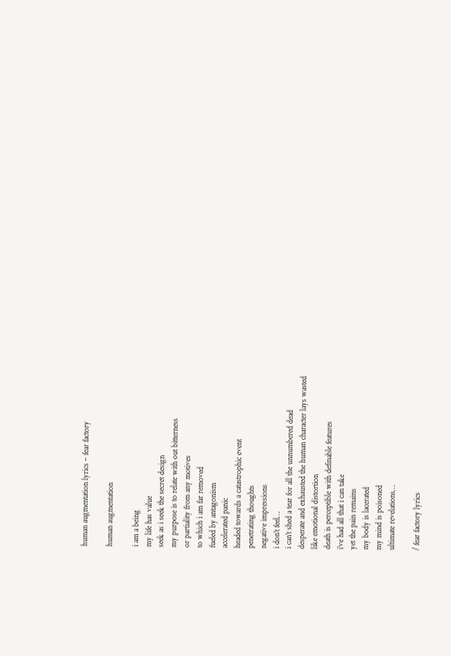human augmentation lyrics – fear factory

human augmentation

i am a being
my life has value
seek as i seek the secret design
my purpose is to relate with out bitterness
or partiality from any motives
to which i am far removed
fueled by antagonism
accelerated panic
headed towards a catastrophic event
penetrating thoughts
negative impressions
i don’t feel…
i can’t shed a tear for all the unnumbered dead
desperate and exhausted the human character lays wasted
like emotional distortion
death is perceptible with definable features
i’ve had all that i can take
yet the pain remains
my body is lacerated
my mind is poisoned
ultimate revelations…

/ fear factory lyrics